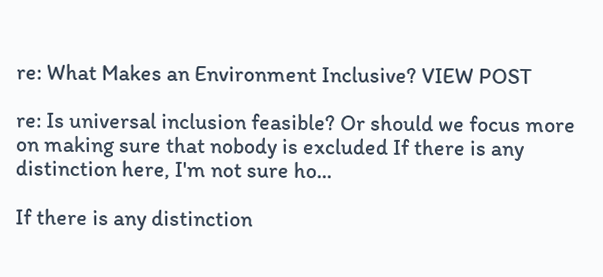re: What Makes an Environment Inclusive? VIEW POST

re: Is universal inclusion feasible? Or should we focus more on making sure that nobody is excluded If there is any distinction here, I'm not sure ho...

If there is any distinction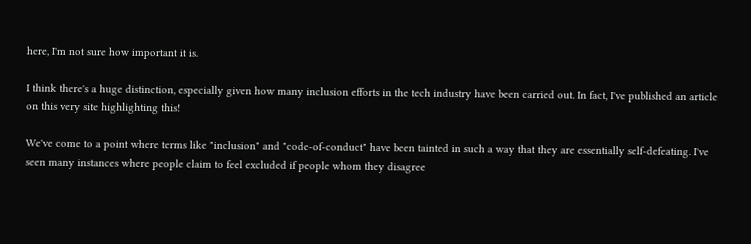here, I'm not sure how important it is.

I think there's a huge distinction, especially given how many inclusion efforts in the tech industry have been carried out. In fact, I've published an article on this very site highlighting this!

We've come to a point where terms like "inclusion" and "code-of-conduct" have been tainted in such a way that they are essentially self-defeating. I've seen many instances where people claim to feel excluded if people whom they disagree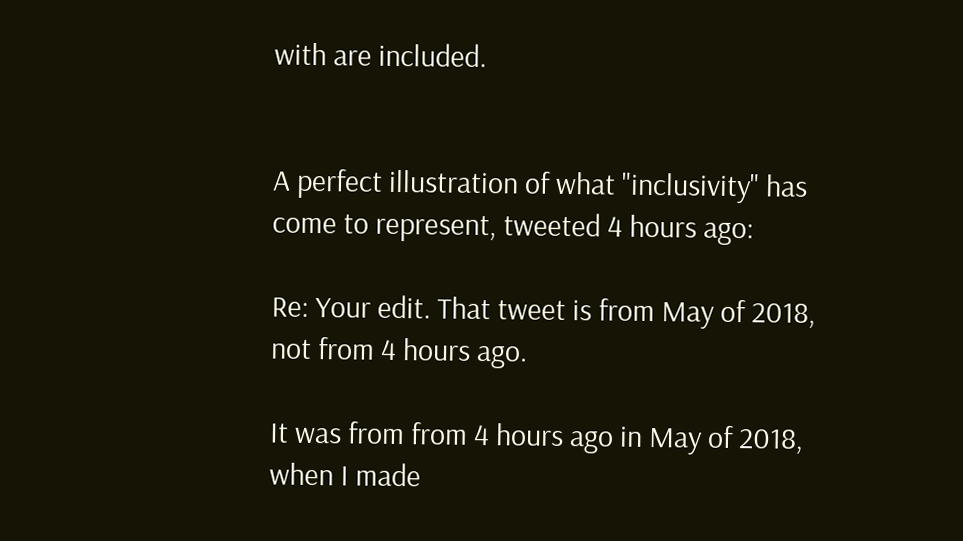with are included.


A perfect illustration of what "inclusivity" has come to represent, tweeted 4 hours ago:

Re: Your edit. That tweet is from May of 2018, not from 4 hours ago.

It was from from 4 hours ago in May of 2018, when I made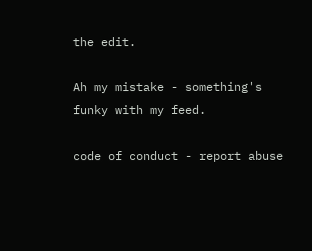the edit.

Ah my mistake - something's funky with my feed.

code of conduct - report abuse